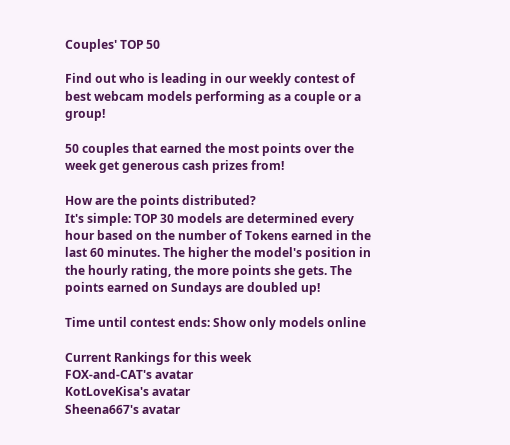Couples' TOP 50

Find out who is leading in our weekly contest of best webcam models performing as a couple or a group!

50 couples that earned the most points over the week get generous cash prizes from!

How are the points distributed?
It's simple: TOP 30 models are determined every hour based on the number of Tokens earned in the last 60 minutes. The higher the model's position in the hourly rating, the more points she gets. The points earned on Sundays are doubled up!

Time until contest ends: Show only models online

Current Rankings for this week
FOX-and-CAT's avatar
KotLoveKisa's avatar
Sheena667's avatar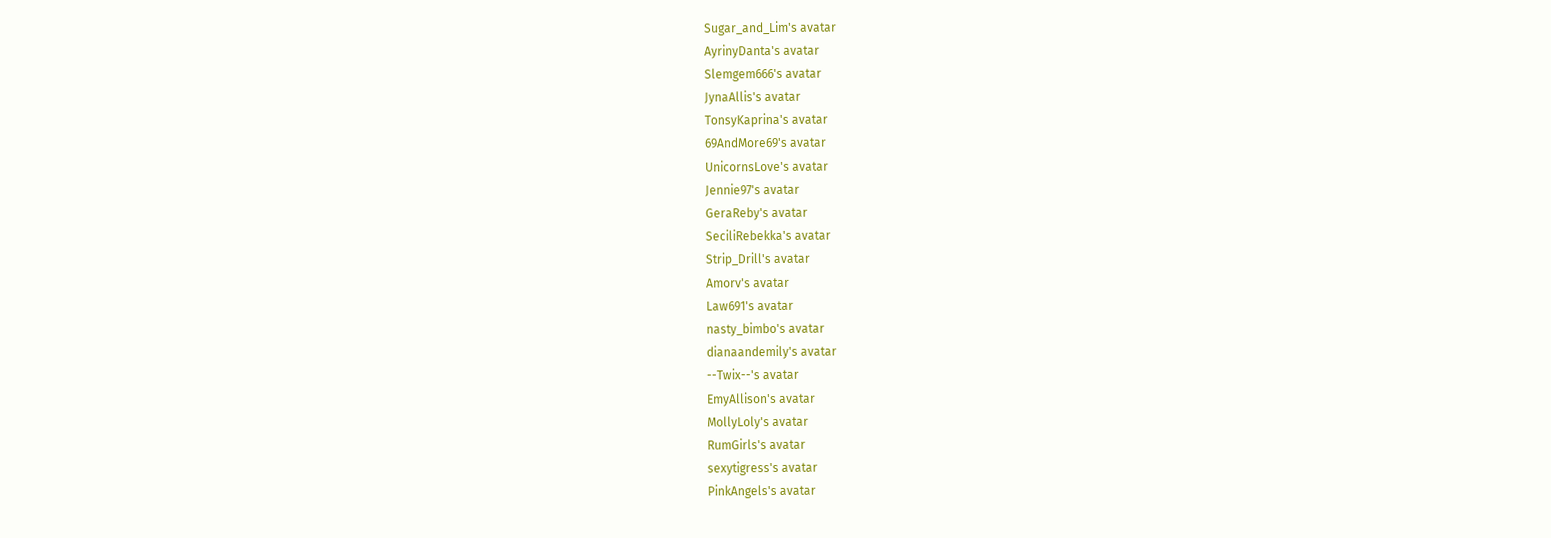Sugar_and_Lim's avatar
AyrinyDanta's avatar
Slemgem666's avatar
JynaAllis's avatar
TonsyKaprina's avatar
69AndMore69's avatar
UnicornsLove's avatar
Jennie97's avatar
GeraReby's avatar
SeciliRebekka's avatar
Strip_Drill's avatar
Amorv's avatar
Law691's avatar
nasty_bimbo's avatar
dianaandemily's avatar
--Twix--'s avatar
EmyAllison's avatar
MollyLoly's avatar
RumGirls's avatar
sexytigress's avatar
PinkAngels's avatar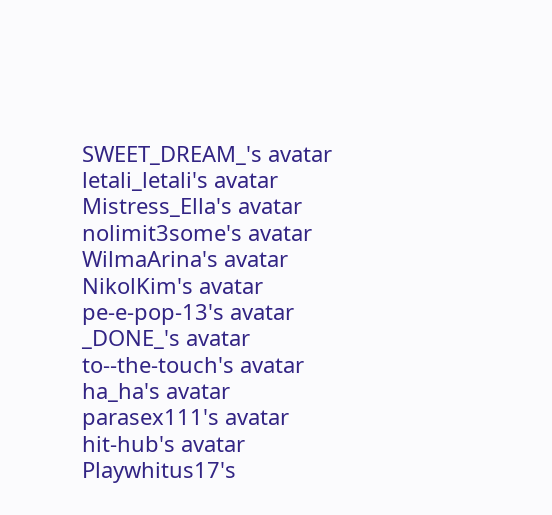SWEET_DREAM_'s avatar
letali_letali's avatar
Mistress_Ella's avatar
nolimit3some's avatar
WilmaArina's avatar
NikolKim's avatar
pe-e-pop-13's avatar
_DONE_'s avatar
to--the-touch's avatar
ha_ha's avatar
parasex111's avatar
hit-hub's avatar
Playwhitus17's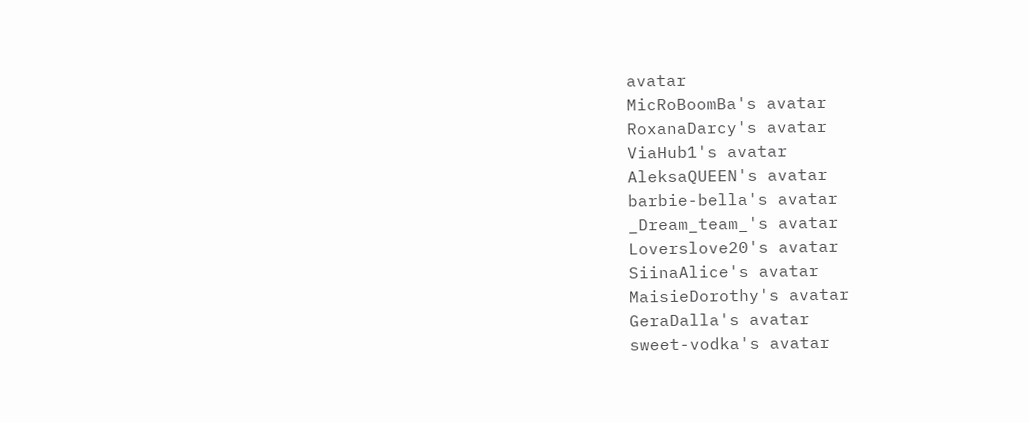avatar
MicRoBoomBa's avatar
RoxanaDarcy's avatar
ViaHub1's avatar
AleksaQUEEN's avatar
barbie-bella's avatar
_Dream_team_'s avatar
Loverslove20's avatar
SiinaAlice's avatar
MaisieDorothy's avatar
GeraDalla's avatar
sweet-vodka's avatar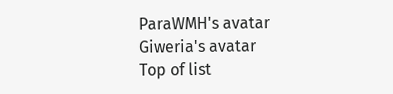ParaWMH's avatar
Giweria's avatar
Top of list